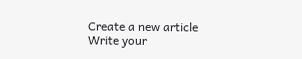Create a new article
Write your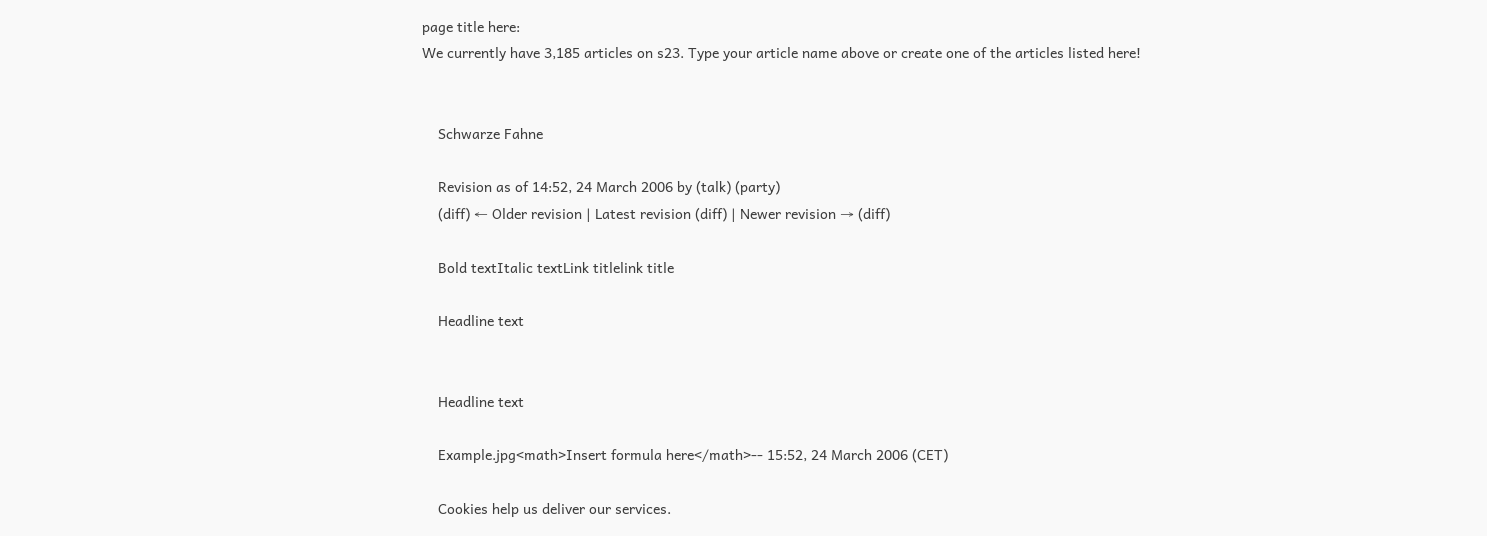page title here:
We currently have 3,185 articles on s23. Type your article name above or create one of the articles listed here!


    Schwarze Fahne

    Revision as of 14:52, 24 March 2006 by (talk) (party)
    (diff) ← Older revision | Latest revision (diff) | Newer revision → (diff)

    Bold textItalic textLink titlelink title

    Headline text


    Headline text

    Example.jpg<math>Insert formula here</math>-- 15:52, 24 March 2006 (CET)

    Cookies help us deliver our services.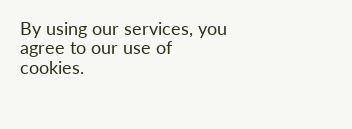By using our services, you agree to our use of cookies.